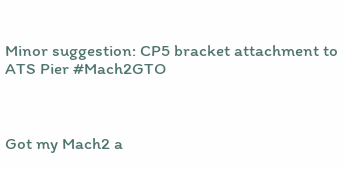Minor suggestion: CP5 bracket attachment to ATS Pier #Mach2GTO



Got my Mach2 a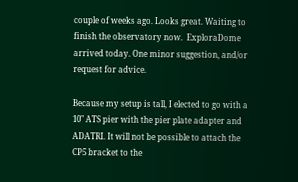couple of weeks ago. Looks great. Waiting to finish the observatory now.  ExploraDome arrived today. One minor suggestion, and/or request for advice.

Because my setup is tall, I elected to go with a 10" ATS pier with the pier plate adapter and ADATRI. It will not be possible to attach the CP5 bracket to the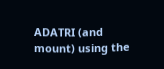ADATRI (and mount) using the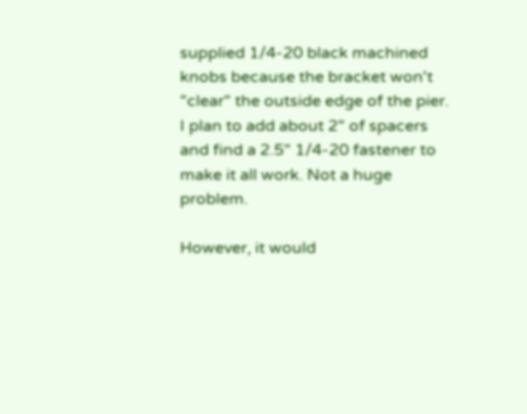supplied 1/4-20 black machined knobs because the bracket won't "clear" the outside edge of the pier.  I plan to add about 2" of spacers and find a 2.5" 1/4-20 fastener to make it all work. Not a huge problem.

However, it would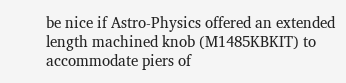be nice if Astro-Physics offered an extended length machined knob (M1485KBKIT) to accommodate piers of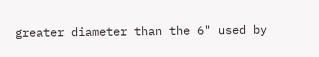greater diameter than the 6" used by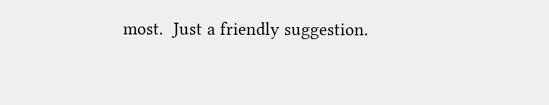most.  Just a friendly suggestion.